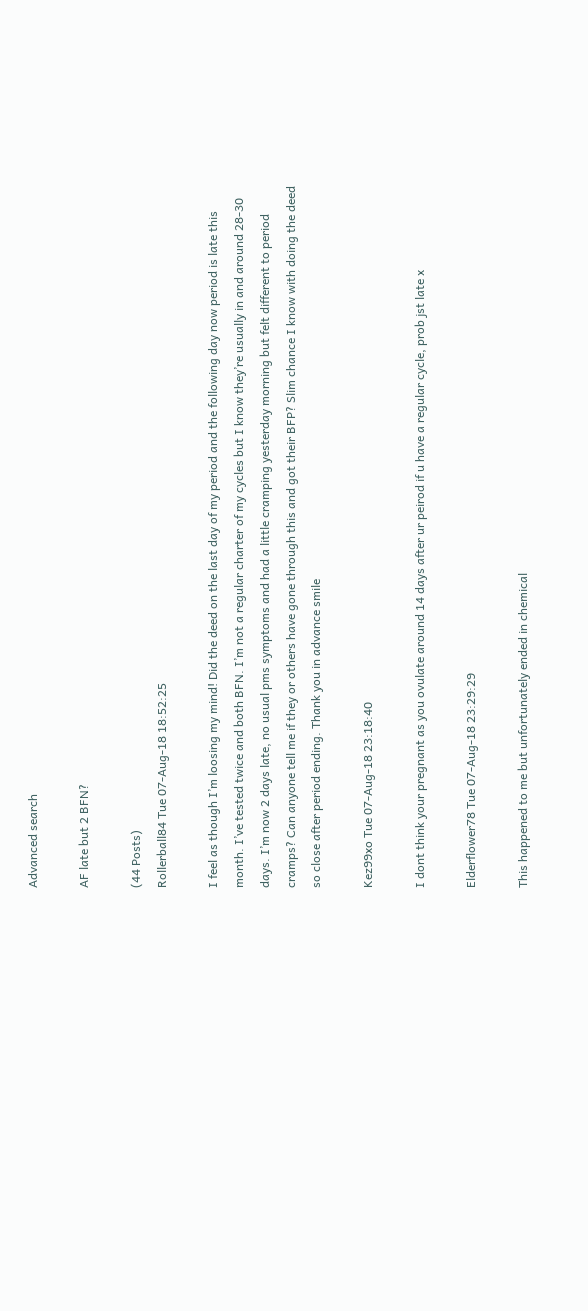Advanced search

AF late but 2 BFN?

(44 Posts)
Rollerball84 Tue 07-Aug-18 18:52:25

I feel as though I’m loosing my mind! Did the deed on the last day of my period and the following day now period is late this month. I’ve tested twice and both BFN. I’m not a regular charter of my cycles but I know they’re usually in and around 28-30 days. I’m now 2 days late, no usual pms symptoms and had a little cramping yesterday morning but felt different to period cramps? Can anyone tell me if they or others have gone through this and got their BFP? Slim chance I know with doing the deed so close after period ending. Thank you in advance smile

Kez99xo Tue 07-Aug-18 23:18:40

I dont think your pregnant as you ovulate around 14 days after ur peirod if u have a regular cycle, prob jst late x

Elderflower78 Tue 07-Aug-18 23:29:29

This happened to me but unfortunately ended in chemical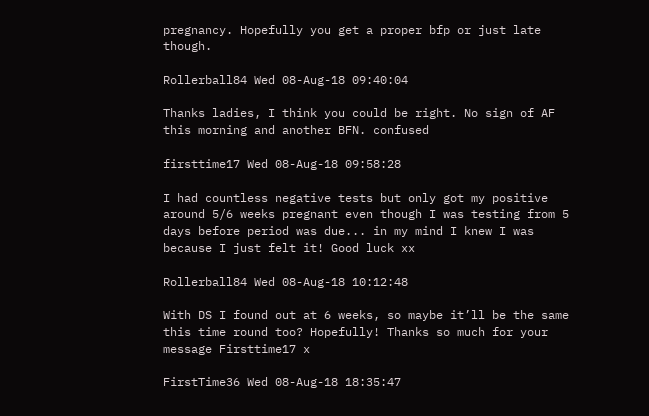pregnancy. Hopefully you get a proper bfp or just late though.

Rollerball84 Wed 08-Aug-18 09:40:04

Thanks ladies, I think you could be right. No sign of AF this morning and another BFN. confused

firsttime17 Wed 08-Aug-18 09:58:28

I had countless negative tests but only got my positive around 5/6 weeks pregnant even though I was testing from 5 days before period was due... in my mind I knew I was because I just felt it! Good luck xx

Rollerball84 Wed 08-Aug-18 10:12:48

With DS I found out at 6 weeks, so maybe it’ll be the same this time round too? Hopefully! Thanks so much for your message Firsttime17 x

FirstTime36 Wed 08-Aug-18 18:35:47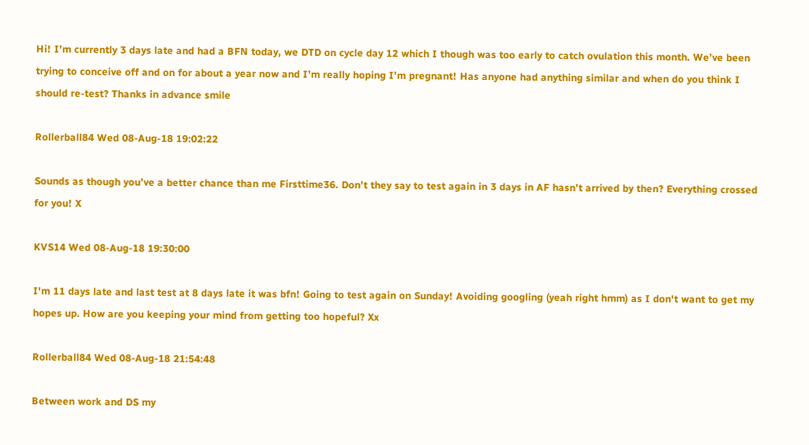Hi! I’m currently 3 days late and had a BFN today, we DTD on cycle day 12 which I though was too early to catch ovulation this month. We’ve been trying to conceive off and on for about a year now and I’m really hoping I’m pregnant! Has anyone had anything similar and when do you think I should re-test? Thanks in advance smile

Rollerball84 Wed 08-Aug-18 19:02:22

Sounds as though you’ve a better chance than me Firsttime36. Don’t they say to test again in 3 days in AF hasn’t arrived by then? Everything crossed for you! X

KVS14 Wed 08-Aug-18 19:30:00

I'm 11 days late and last test at 8 days late it was bfn! Going to test again on Sunday! Avoiding googling (yeah right hmm) as I don't want to get my hopes up. How are you keeping your mind from getting too hopeful? Xx

Rollerball84 Wed 08-Aug-18 21:54:48

Between work and DS my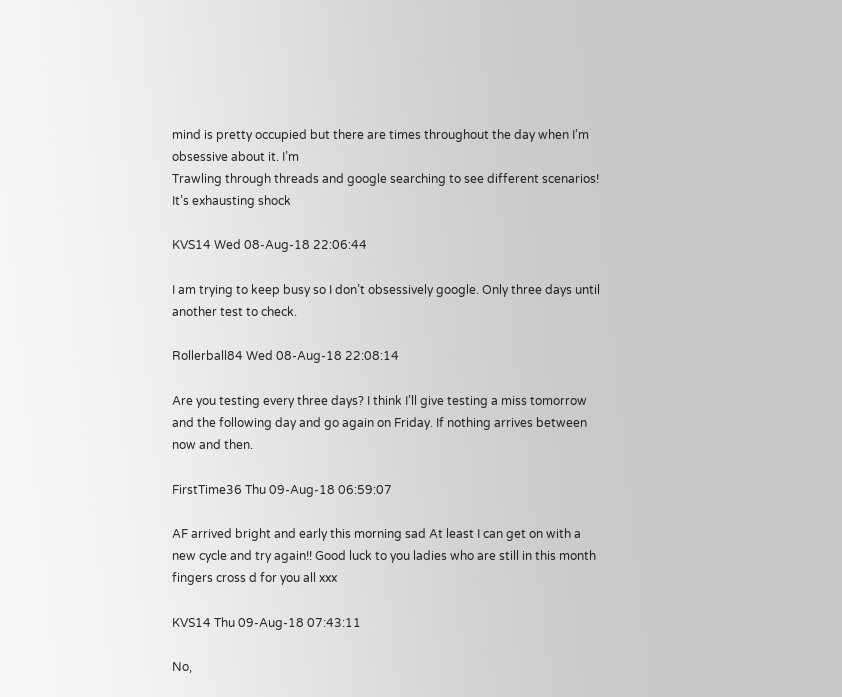mind is pretty occupied but there are times throughout the day when I’m obsessive about it. I’m
Trawling through threads and google searching to see different scenarios! It’s exhausting shock

KVS14 Wed 08-Aug-18 22:06:44

I am trying to keep busy so I don’t obsessively google. Only three days until another test to check.

Rollerball84 Wed 08-Aug-18 22:08:14

Are you testing every three days? I think I’ll give testing a miss tomorrow and the following day and go again on Friday. If nothing arrives between now and then.

FirstTime36 Thu 09-Aug-18 06:59:07

AF arrived bright and early this morning sad At least I can get on with a new cycle and try again!! Good luck to you ladies who are still in this month fingers cross d for you all xxx

KVS14 Thu 09-Aug-18 07:43:11

No,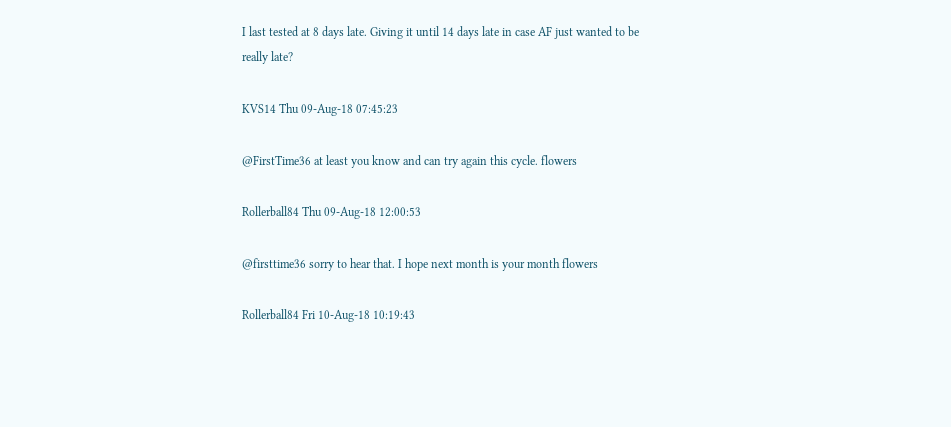I last tested at 8 days late. Giving it until 14 days late in case AF just wanted to be really late?

KVS14 Thu 09-Aug-18 07:45:23

@FirstTime36 at least you know and can try again this cycle. flowers

Rollerball84 Thu 09-Aug-18 12:00:53

@firsttime36 sorry to hear that. I hope next month is your month flowers

Rollerball84 Fri 10-Aug-18 10:19:43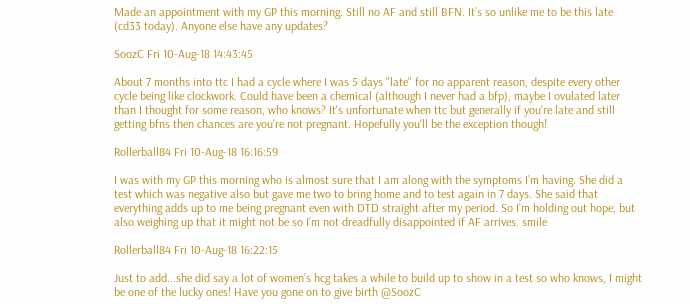Made an appointment with my GP this morning. Still no AF and still BFN. It’s so unlike me to be this late (cd33 today). Anyone else have any updates?

SoozC Fri 10-Aug-18 14:43:45

About 7 months into ttc I had a cycle where I was 5 days "late" for no apparent reason, despite every other cycle being like clockwork. Could have been a chemical (although I never had a bfp), maybe I ovulated later than I thought for some reason, who knows? It's unfortunate when ttc but generally if you're late and still getting bfns then chances are you're not pregnant. Hopefully you'll be the exception though!

Rollerball84 Fri 10-Aug-18 16:16:59

I was with my GP this morning who is almost sure that I am along with the symptoms I’m having. She did a test which was negative also but gave me two to bring home and to test again in 7 days. She said that everything adds up to me being pregnant even with DTD straight after my period. So I’m holding out hope, but also weighing up that it might not be so I’m not dreadfully disappointed if AF arrives. smile

Rollerball84 Fri 10-Aug-18 16:22:15

Just to add...she did say a lot of women’s hcg takes a while to build up to show in a test so who knows, I might be one of the lucky ones! Have you gone on to give birth @SoozC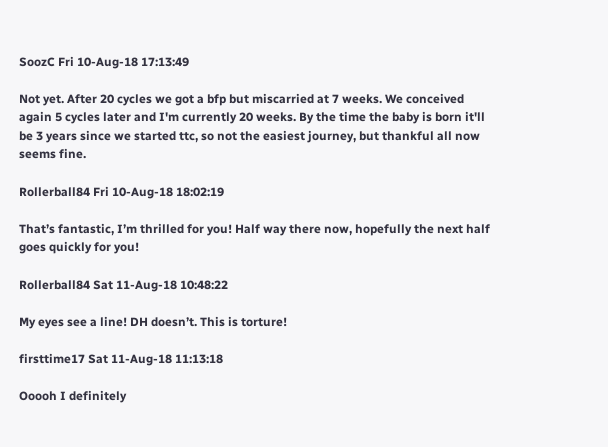SoozC Fri 10-Aug-18 17:13:49

Not yet. After 20 cycles we got a bfp but miscarried at 7 weeks. We conceived again 5 cycles later and I'm currently 20 weeks. By the time the baby is born it'll be 3 years since we started ttc, so not the easiest journey, but thankful all now seems fine.

Rollerball84 Fri 10-Aug-18 18:02:19

That’s fantastic, I’m thrilled for you! Half way there now, hopefully the next half goes quickly for you!

Rollerball84 Sat 11-Aug-18 10:48:22

My eyes see a line! DH doesn’t. This is torture!

firsttime17 Sat 11-Aug-18 11:13:18

Ooooh I definitely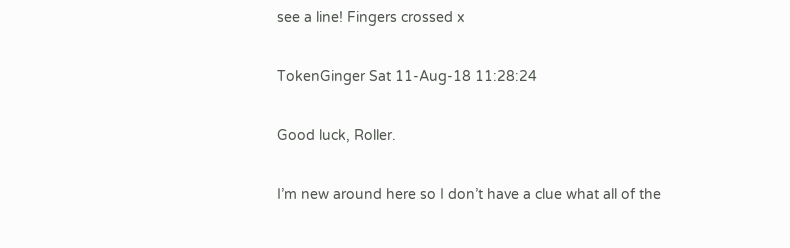see a line! Fingers crossed x

TokenGinger Sat 11-Aug-18 11:28:24

Good luck, Roller.

I’m new around here so I don’t have a clue what all of the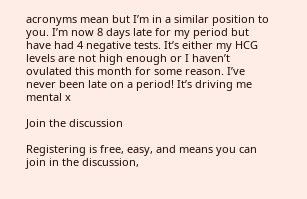acronyms mean but I’m in a similar position to you. I’m now 8 days late for my period but have had 4 negative tests. It’s either my HCG levels are not high enough or I haven’t ovulated this month for some reason. I’ve never been late on a period! It’s driving me mental x

Join the discussion

Registering is free, easy, and means you can join in the discussion,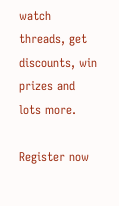watch threads, get discounts, win prizes and lots more.

Register now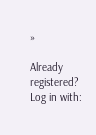»

Already registered? Log in with: